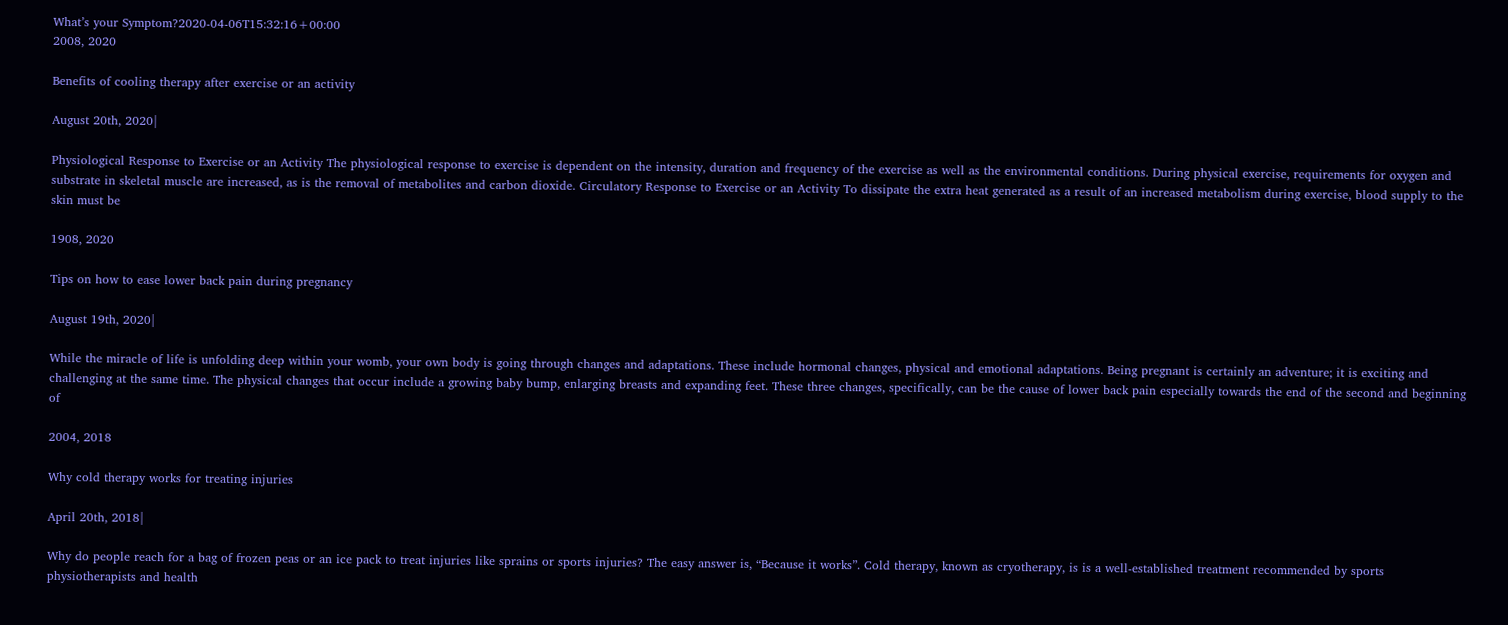What’s your Symptom?2020-04-06T15:32:16+00:00
2008, 2020

Benefits of cooling therapy after exercise or an activity

August 20th, 2020|

Physiological Response to Exercise or an Activity The physiological response to exercise is dependent on the intensity, duration and frequency of the exercise as well as the environmental conditions. During physical exercise, requirements for oxygen and substrate in skeletal muscle are increased, as is the removal of metabolites and carbon dioxide. Circulatory Response to Exercise or an Activity To dissipate the extra heat generated as a result of an increased metabolism during exercise, blood supply to the skin must be

1908, 2020

Tips on how to ease lower back pain during pregnancy

August 19th, 2020|

While the miracle of life is unfolding deep within your womb, your own body is going through changes and adaptations. These include hormonal changes, physical and emotional adaptations. Being pregnant is certainly an adventure; it is exciting and challenging at the same time. The physical changes that occur include a growing baby bump, enlarging breasts and expanding feet. These three changes, specifically, can be the cause of lower back pain especially towards the end of the second and beginning of

2004, 2018

Why cold therapy works for treating injuries

April 20th, 2018|

Why do people reach for a bag of frozen peas or an ice pack to treat injuries like sprains or sports injuries? The easy answer is, “Because it works”. Cold therapy, known as cryotherapy, is is a well-established treatment recommended by sports physiotherapists and health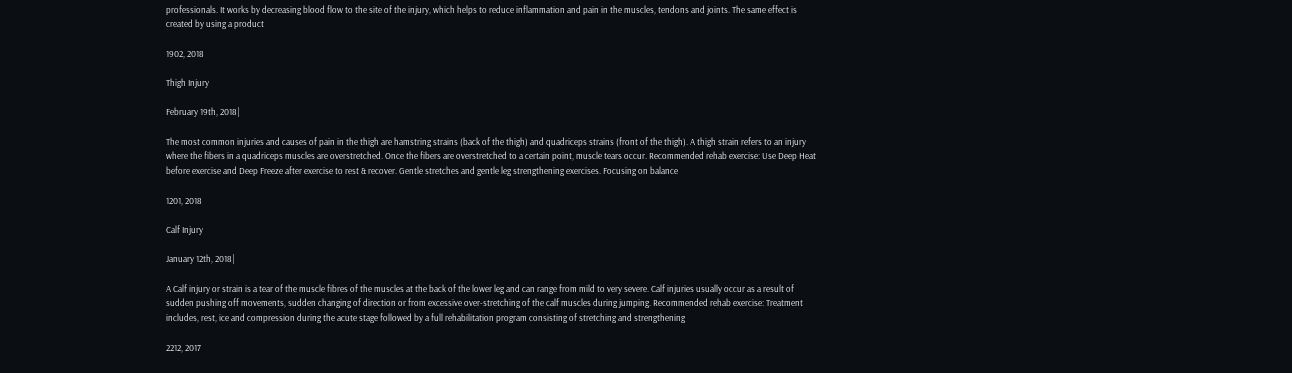professionals. It works by decreasing blood flow to the site of the injury, which helps to reduce inflammation and pain in the muscles, tendons and joints. The same effect is created by using a product

1902, 2018

Thigh Injury

February 19th, 2018|

The most common injuries and causes of pain in the thigh are hamstring strains (back of the thigh) and quadriceps strains (front of the thigh). A thigh strain refers to an injury where the fibers in a quadriceps muscles are overstretched. Once the fibers are overstretched to a certain point, muscle tears occur. Recommended rehab exercise: Use Deep Heat before exercise and Deep Freeze after exercise to rest & recover. Gentle stretches and gentle leg strengthening exercises. Focusing on balance

1201, 2018

Calf Injury

January 12th, 2018|

A Calf injury or strain is a tear of the muscle fibres of the muscles at the back of the lower leg and can range from mild to very severe. Calf injuries usually occur as a result of sudden pushing off movements, sudden changing of direction or from excessive over-stretching of the calf muscles during jumping. Recommended rehab exercise: Treatment includes, rest, ice and compression during the acute stage followed by a full rehabilitation program consisting of stretching and strengthening

2212, 2017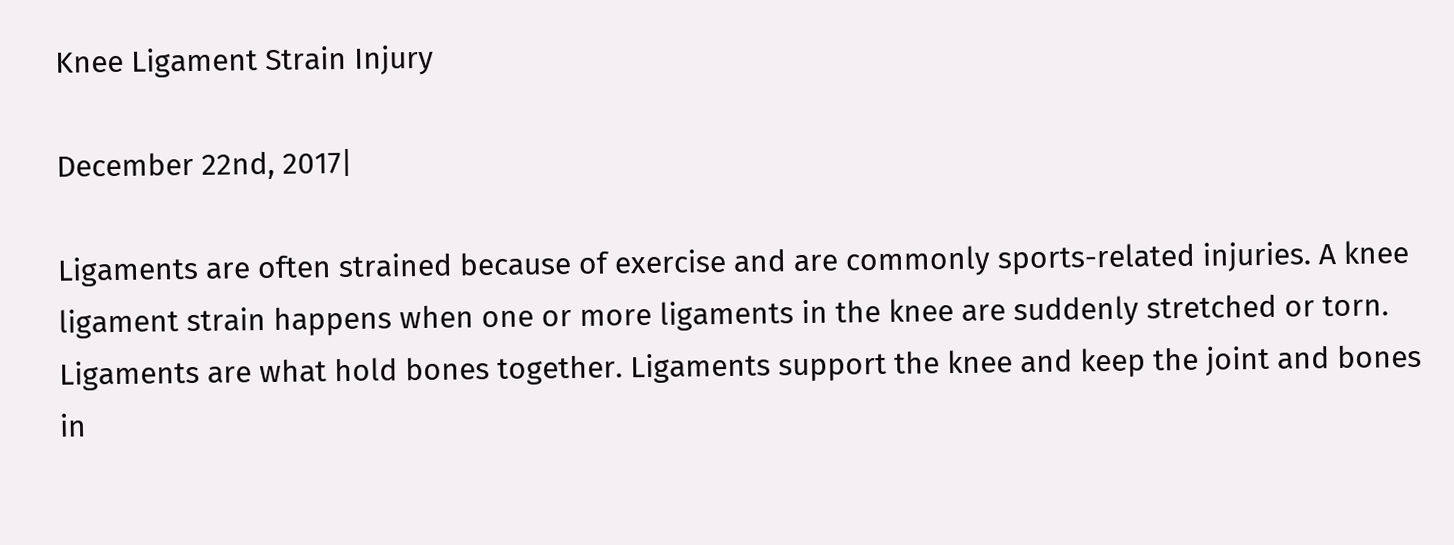Knee Ligament Strain Injury

December 22nd, 2017|

Ligaments are often strained because of exercise and are commonly sports-related injuries. A knee ligament strain happens when one or more ligaments in the knee are suddenly stretched or torn. Ligaments are what hold bones together. Ligaments support the knee and keep the joint and bones in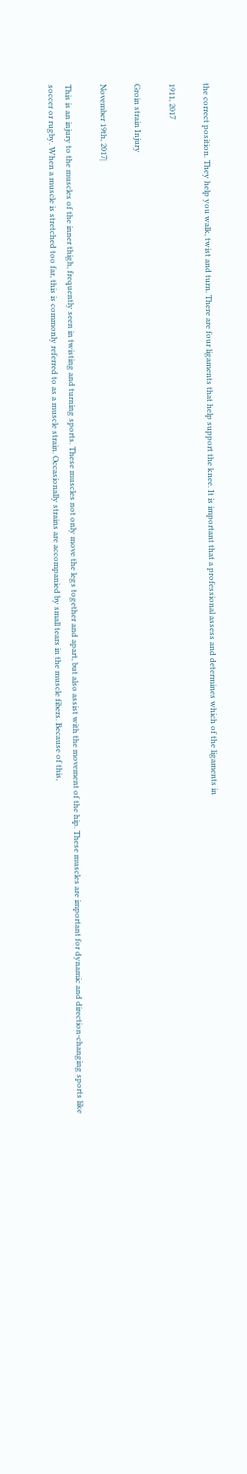the correct position. They help you walk, twist and turn. There are four ligaments that help support the knee. It is important that a professional assess and determines which of the ligaments in

1911, 2017

Groin strain Injury

November 19th, 2017|

This is an injury to the muscles of the inner thigh, frequently seen in twisting and turning sports. These muscles not only move the legs together and apart, but also assist with the movement of the hip. These muscles are important for dynamic and direction-changing sports like soccer or rugby. When a muscle is stretched too far, this is commonly referred to as a muscle strain. Occasionally strains are accompanied by small tears in the muscle fibers. Because of this,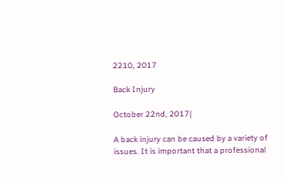2210, 2017

Back Injury

October 22nd, 2017|

A back injury can be caused by a variety of issues. It is important that a professional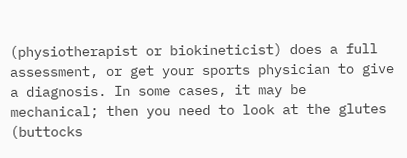(physiotherapist or biokineticist) does a full assessment, or get your sports physician to give a diagnosis. In some cases, it may be mechanical; then you need to look at the glutes (buttocks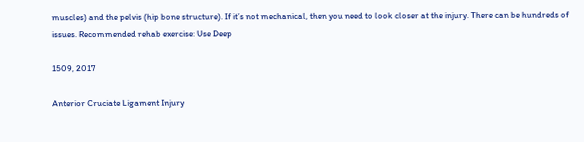muscles) and the pelvis (hip bone structure). If it’s not mechanical, then you need to look closer at the injury. There can be hundreds of issues. Recommended rehab exercise: Use Deep

1509, 2017

Anterior Cruciate Ligament Injury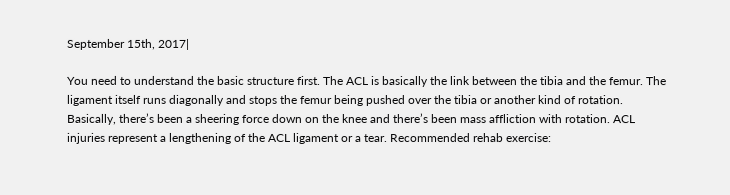September 15th, 2017|

You need to understand the basic structure first. The ACL is basically the link between the tibia and the femur. The ligament itself runs diagonally and stops the femur being pushed over the tibia or another kind of rotation. Basically, there’s been a sheering force down on the knee and there’s been mass affliction with rotation. ACL injuries represent a lengthening of the ACL ligament or a tear. Recommended rehab exercise: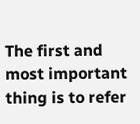The first and most important thing is to refer